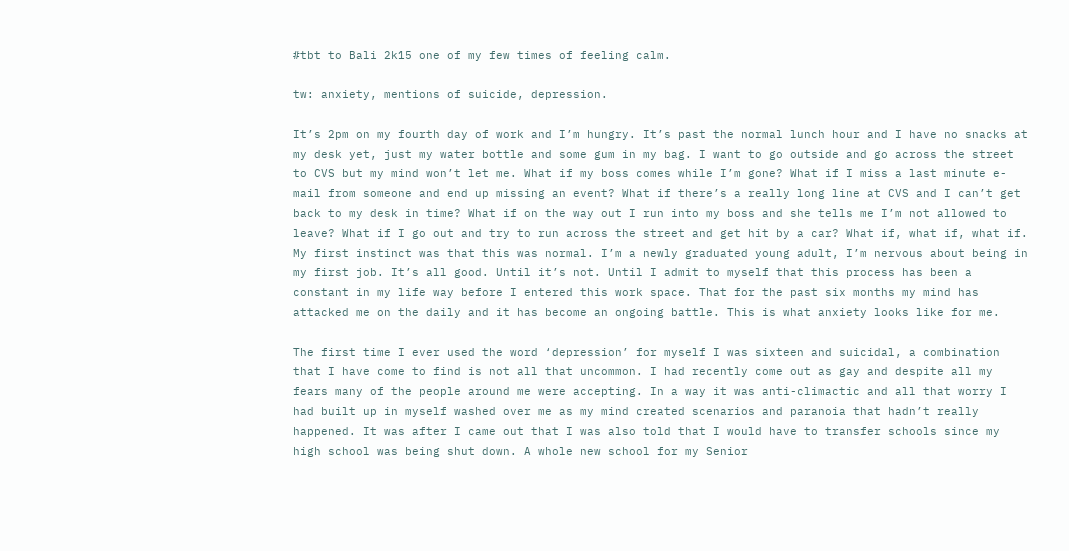#tbt to Bali 2k15 one of my few times of feeling calm.

tw: anxiety, mentions of suicide, depression.

It’s 2pm on my fourth day of work and I’m hungry. It’s past the normal lunch hour and I have no snacks at my desk yet, just my water bottle and some gum in my bag. I want to go outside and go across the street to CVS but my mind won’t let me. What if my boss comes while I’m gone? What if I miss a last minute e-mail from someone and end up missing an event? What if there’s a really long line at CVS and I can’t get back to my desk in time? What if on the way out I run into my boss and she tells me I’m not allowed to leave? What if I go out and try to run across the street and get hit by a car? What if, what if, what if. My first instinct was that this was normal. I’m a newly graduated young adult, I’m nervous about being in my first job. It’s all good. Until it’s not. Until I admit to myself that this process has been a constant in my life way before I entered this work space. That for the past six months my mind has attacked me on the daily and it has become an ongoing battle. This is what anxiety looks like for me.

The first time I ever used the word ‘depression’ for myself I was sixteen and suicidal, a combination that I have come to find is not all that uncommon. I had recently come out as gay and despite all my fears many of the people around me were accepting. In a way it was anti-climactic and all that worry I had built up in myself washed over me as my mind created scenarios and paranoia that hadn’t really happened. It was after I came out that I was also told that I would have to transfer schools since my high school was being shut down. A whole new school for my Senior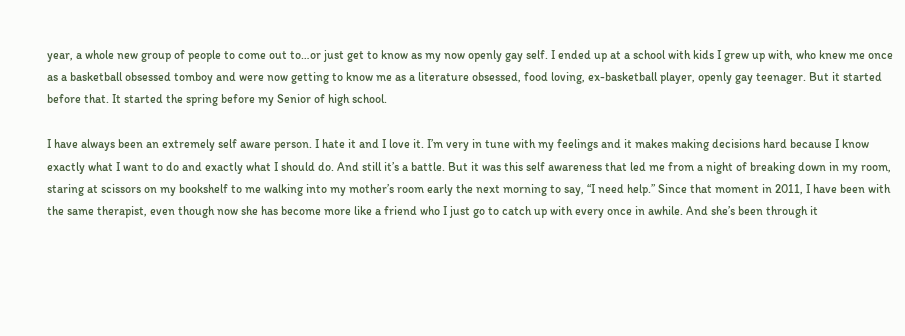year, a whole new group of people to come out to…or just get to know as my now openly gay self. I ended up at a school with kids I grew up with, who knew me once as a basketball obsessed tomboy and were now getting to know me as a literature obsessed, food loving, ex-basketball player, openly gay teenager. But it started before that. It started the spring before my Senior of high school.

I have always been an extremely self aware person. I hate it and I love it. I’m very in tune with my feelings and it makes making decisions hard because I know exactly what I want to do and exactly what I should do. And still it’s a battle. But it was this self awareness that led me from a night of breaking down in my room, staring at scissors on my bookshelf to me walking into my mother’s room early the next morning to say, “I need help.” Since that moment in 2011, I have been with the same therapist, even though now she has become more like a friend who I just go to catch up with every once in awhile. And she’s been through it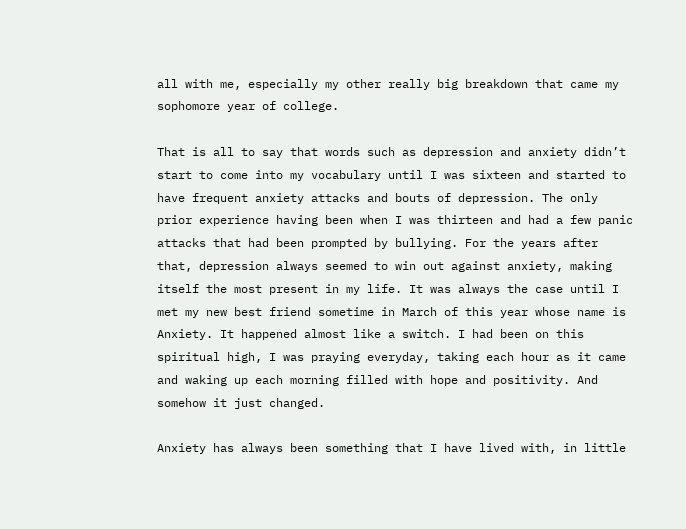all with me, especially my other really big breakdown that came my sophomore year of college.

That is all to say that words such as depression and anxiety didn’t start to come into my vocabulary until I was sixteen and started to have frequent anxiety attacks and bouts of depression. The only prior experience having been when I was thirteen and had a few panic attacks that had been prompted by bullying. For the years after that, depression always seemed to win out against anxiety, making itself the most present in my life. It was always the case until I met my new best friend sometime in March of this year whose name is Anxiety. It happened almost like a switch. I had been on this spiritual high, I was praying everyday, taking each hour as it came and waking up each morning filled with hope and positivity. And somehow it just changed.

Anxiety has always been something that I have lived with, in little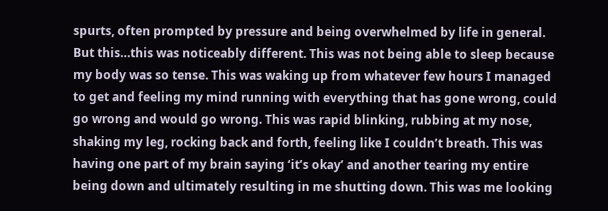spurts, often prompted by pressure and being overwhelmed by life in general. But this…this was noticeably different. This was not being able to sleep because my body was so tense. This was waking up from whatever few hours I managed to get and feeling my mind running with everything that has gone wrong, could go wrong and would go wrong. This was rapid blinking, rubbing at my nose, shaking my leg, rocking back and forth, feeling like I couldn’t breath. This was having one part of my brain saying ‘it’s okay’ and another tearing my entire being down and ultimately resulting in me shutting down. This was me looking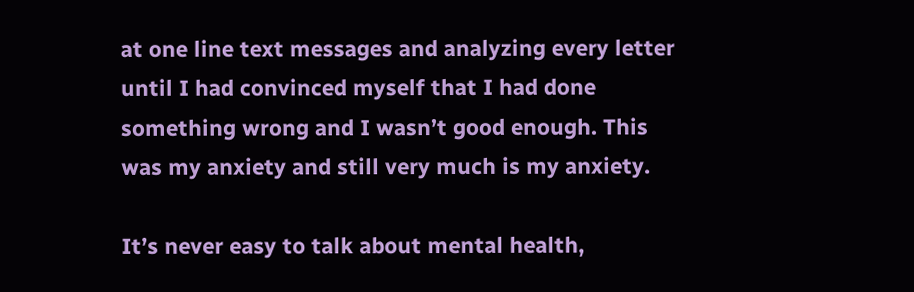at one line text messages and analyzing every letter until I had convinced myself that I had done something wrong and I wasn’t good enough. This was my anxiety and still very much is my anxiety.

It’s never easy to talk about mental health,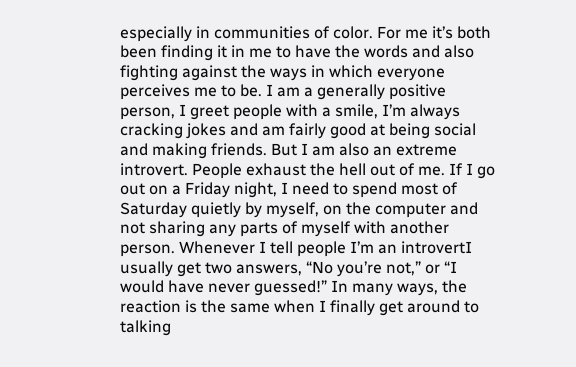especially in communities of color. For me it’s both been finding it in me to have the words and also fighting against the ways in which everyone perceives me to be. I am a generally positive person, I greet people with a smile, I’m always cracking jokes and am fairly good at being social and making friends. But I am also an extreme introvert. People exhaust the hell out of me. If I go out on a Friday night, I need to spend most of Saturday quietly by myself, on the computer and not sharing any parts of myself with another person. Whenever I tell people I’m an introvertI usually get two answers, “No you’re not,” or “I would have never guessed!” In many ways, the reaction is the same when I finally get around to talking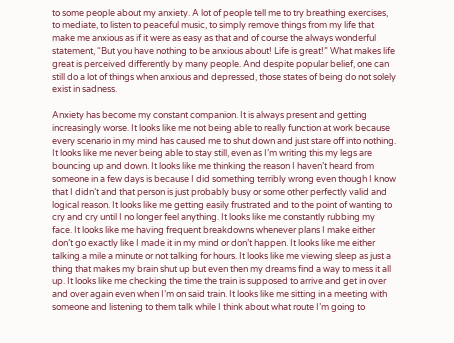to some people about my anxiety. A lot of people tell me to try breathing exercises, to mediate, to listen to peaceful music, to simply remove things from my life that make me anxious as if it were as easy as that and of course the always wonderful statement, “But you have nothing to be anxious about! Life is great!” What makes life great is perceived differently by many people. And despite popular belief, one can still do a lot of things when anxious and depressed, those states of being do not solely exist in sadness.

Anxiety has become my constant companion. It is always present and getting increasingly worse. It looks like me not being able to really function at work because every scenario in my mind has caused me to shut down and just stare off into nothing. It looks like me never being able to stay still, even as I’m writing this my legs are bouncing up and down. It looks like me thinking the reason I haven’t heard from someone in a few days is because I did something terribly wrong even though I know that I didn’t and that person is just probably busy or some other perfectly valid and logical reason. It looks like me getting easily frustrated and to the point of wanting to cry and cry until I no longer feel anything. It looks like me constantly rubbing my face. It looks like me having frequent breakdowns whenever plans I make either don’t go exactly like I made it in my mind or don’t happen. It looks like me either talking a mile a minute or not talking for hours. It looks like me viewing sleep as just a thing that makes my brain shut up but even then my dreams find a way to mess it all up. It looks like me checking the time the train is supposed to arrive and get in over and over again even when I’m on said train. It looks like me sitting in a meeting with someone and listening to them talk while I think about what route I’m going to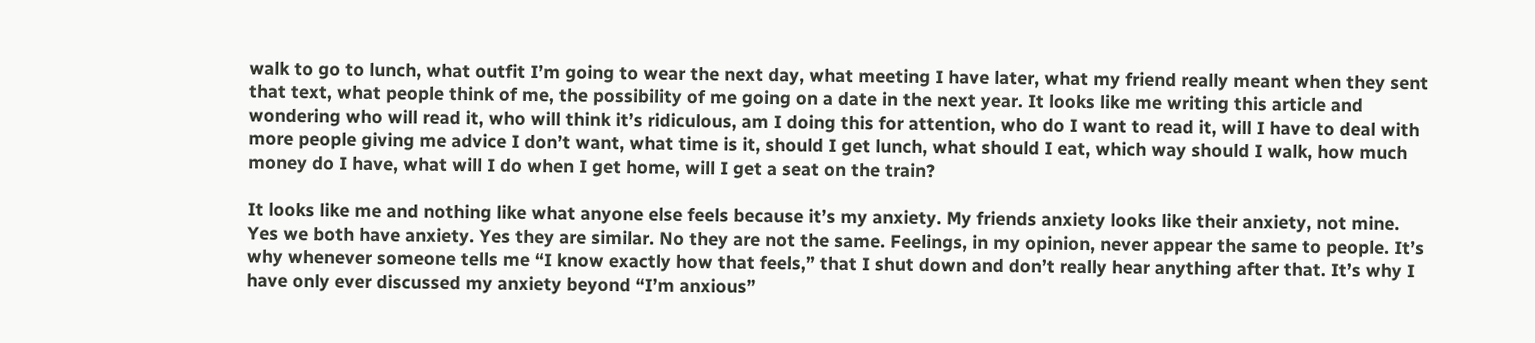walk to go to lunch, what outfit I’m going to wear the next day, what meeting I have later, what my friend really meant when they sent that text, what people think of me, the possibility of me going on a date in the next year. It looks like me writing this article and wondering who will read it, who will think it’s ridiculous, am I doing this for attention, who do I want to read it, will I have to deal with more people giving me advice I don’t want, what time is it, should I get lunch, what should I eat, which way should I walk, how much money do I have, what will I do when I get home, will I get a seat on the train?

It looks like me and nothing like what anyone else feels because it’s my anxiety. My friends anxiety looks like their anxiety, not mine. Yes we both have anxiety. Yes they are similar. No they are not the same. Feelings, in my opinion, never appear the same to people. It’s why whenever someone tells me “I know exactly how that feels,” that I shut down and don’t really hear anything after that. It’s why I have only ever discussed my anxiety beyond “I’m anxious”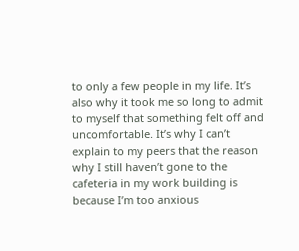to only a few people in my life. It’s also why it took me so long to admit to myself that something felt off and uncomfortable. It’s why I can’t explain to my peers that the reason why I still haven’t gone to the cafeteria in my work building is because I’m too anxious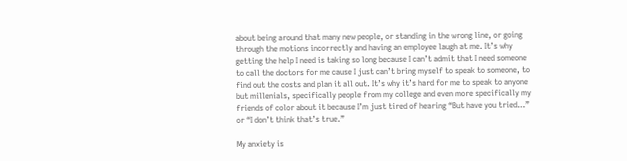about being around that many new people, or standing in the wrong line, or going through the motions incorrectly and having an employee laugh at me. It’s why getting the help I need is taking so long because I can’t admit that I need someone to call the doctors for me cause I just can’t bring myself to speak to someone, to find out the costs and plan it all out. It’s why it’s hard for me to speak to anyone but millenials, specifically people from my college and even more specifically my friends of color about it because I’m just tired of hearing “But have you tried…” or “I don’t think that’s true.”

My anxiety is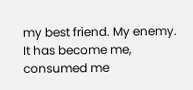my best friend. My enemy. It has become me, consumed me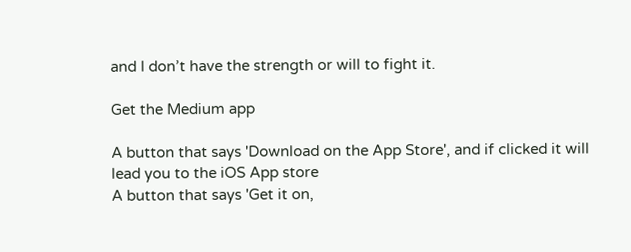and I don’t have the strength or will to fight it.

Get the Medium app

A button that says 'Download on the App Store', and if clicked it will lead you to the iOS App store
A button that says 'Get it on,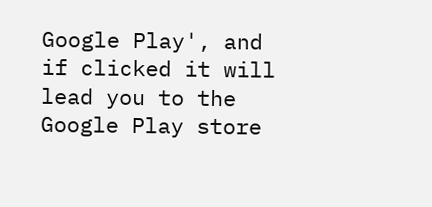Google Play', and if clicked it will lead you to the Google Play store